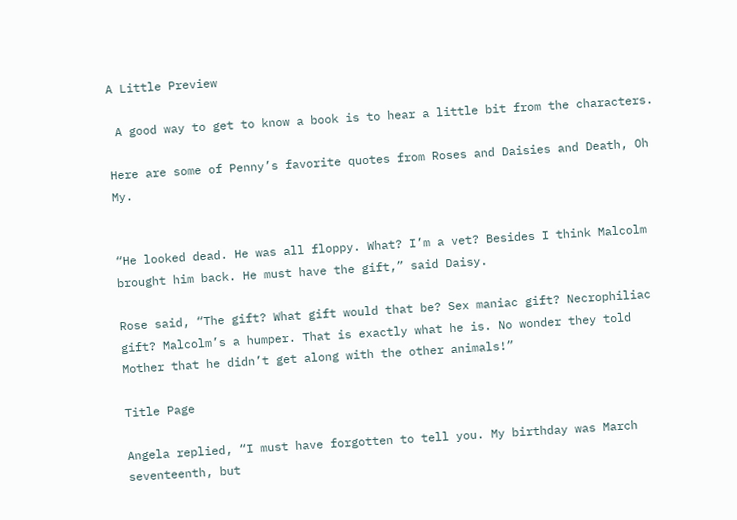A Little Preview

 A good way to get to know a book is to hear a little bit from the characters.

Here are some of Penny’s favorite quotes from Roses and Daisies and Death, Oh My.


“He looked dead. He was all floppy. What? I’m a vet? Besides I think Malcolm brought him back. He must have the gift,” said Daisy.

Rose said, “The gift? What gift would that be? Sex maniac gift? Necrophiliac gift? Malcolm’s a humper. That is exactly what he is. No wonder they told Mother that he didn’t get along with the other animals!”

Title Page

Angela replied, “I must have forgotten to tell you. My birthday was March seventeenth, but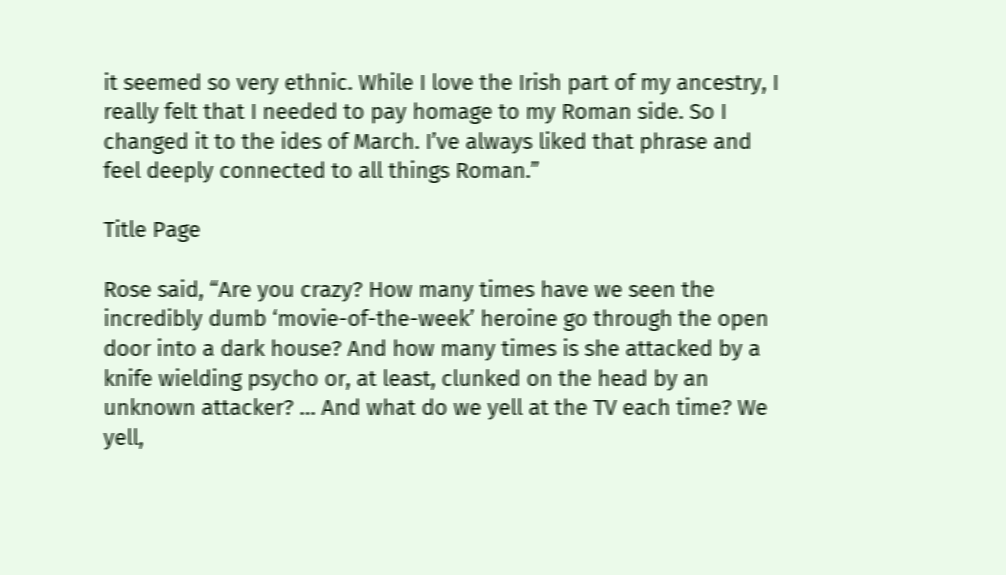it seemed so very ethnic. While I love the Irish part of my ancestry, I really felt that I needed to pay homage to my Roman side. So I changed it to the ides of March. I’ve always liked that phrase and feel deeply connected to all things Roman.”

Title Page

Rose said, “Are you crazy? How many times have we seen the incredibly dumb ‘movie-of-the-week’ heroine go through the open door into a dark house? And how many times is she attacked by a knife wielding psycho or, at least, clunked on the head by an unknown attacker? … And what do we yell at the TV each time? We yell,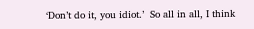‘Don’t do it, you idiot.’  So all in all, I think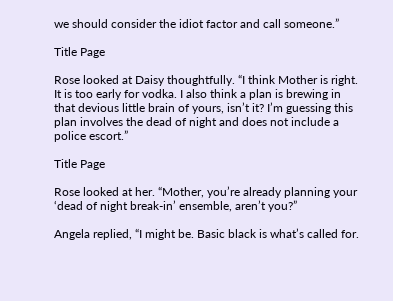we should consider the idiot factor and call someone.”

Title Page

Rose looked at Daisy thoughtfully. “I think Mother is right. It is too early for vodka. I also think a plan is brewing in that devious little brain of yours, isn’t it? I’m guessing this plan involves the dead of night and does not include a police escort.”

Title Page

Rose looked at her. “Mother, you’re already planning your ‘dead of night break-in’ ensemble, aren’t you?”

Angela replied, “I might be. Basic black is what’s called for.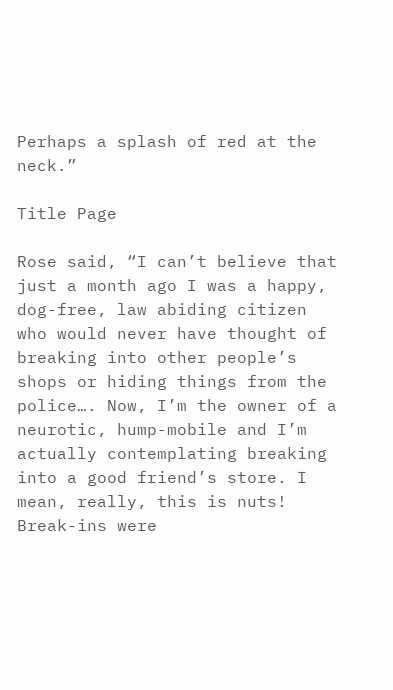Perhaps a splash of red at the neck.”

Title Page

Rose said, “I can’t believe that just a month ago I was a happy, dog-free, law abiding citizen who would never have thought of breaking into other people’s shops or hiding things from the police…. Now, I’m the owner of a neurotic, hump-mobile and I’m actually contemplating breaking into a good friend’s store. I mean, really, this is nuts! Break-ins were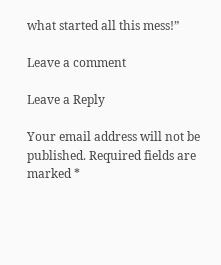what started all this mess!”

Leave a comment

Leave a Reply

Your email address will not be published. Required fields are marked *